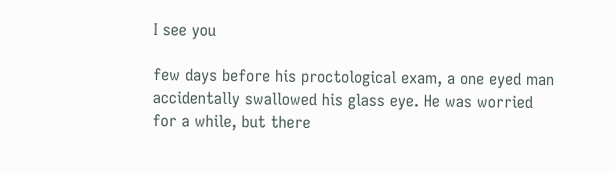I see you

few days before his proctological exam, a one eyed man
accidentally swallowed his glass eye. He was worried
for a while, but there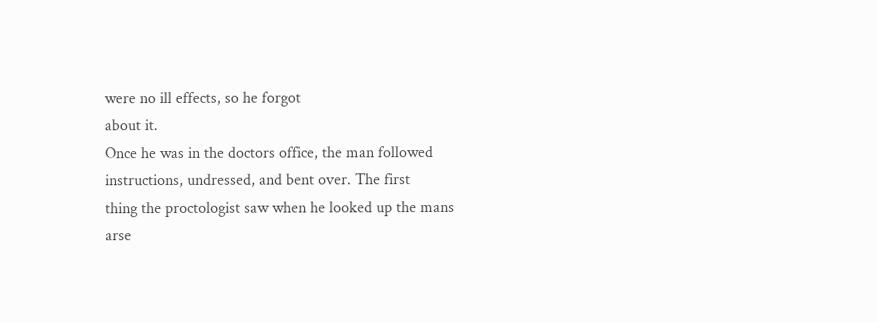were no ill effects, so he forgot
about it.
Once he was in the doctors office, the man followed
instructions, undressed, and bent over. The first
thing the proctologist saw when he looked up the mans
arse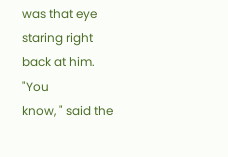was that eye staring right back at him. "You
know, " said the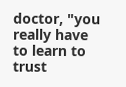doctor, "you really have
to learn to trust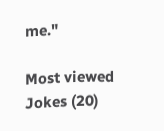me."

Most viewed Jokes (20)